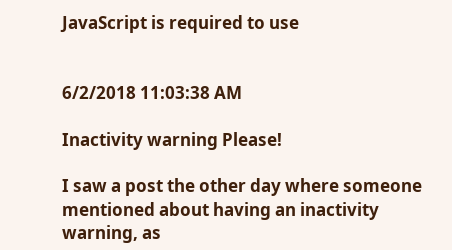JavaScript is required to use


6/2/2018 11:03:38 AM

Inactivity warning Please!

I saw a post the other day where someone mentioned about having an inactivity warning, as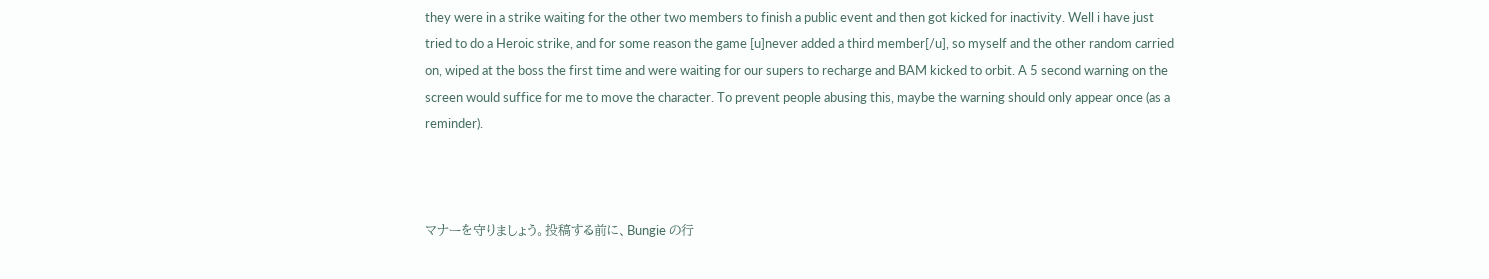they were in a strike waiting for the other two members to finish a public event and then got kicked for inactivity. Well i have just tried to do a Heroic strike, and for some reason the game [u]never added a third member[/u], so myself and the other random carried on, wiped at the boss the first time and were waiting for our supers to recharge and BAM kicked to orbit. A 5 second warning on the screen would suffice for me to move the character. To prevent people abusing this, maybe the warning should only appear once (as a reminder).



マナーを守りましょう。投稿する前に、Bungie の行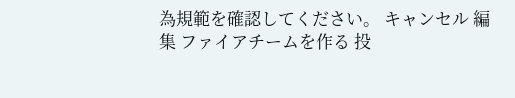為規範を確認してください。 キャンセル 編集 ファイアチームを作る 投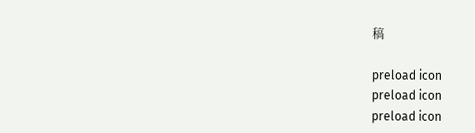稿

preload icon
preload icon
preload icon